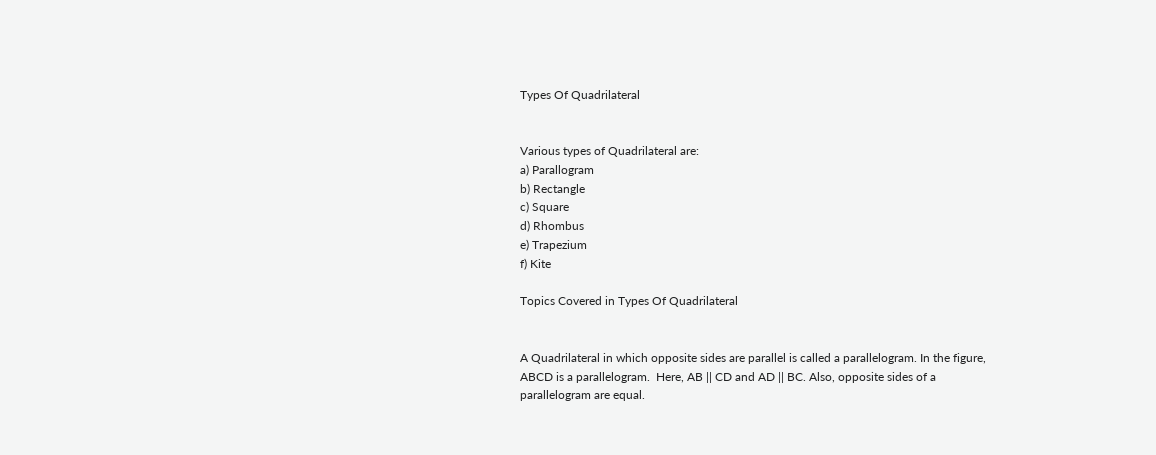Types Of Quadrilateral


Various types of Quadrilateral are:
a) Parallogram
b) Rectangle
c) Square
d) Rhombus
e) Trapezium
f) Kite

Topics Covered in Types Of Quadrilateral


A Quadrilateral in which opposite sides are parallel is called a parallelogram. In the figure, ABCD is a parallelogram.  Here, AB || CD and AD || BC. Also, opposite sides of a parallelogram are equal.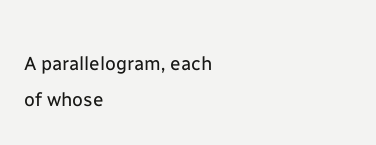A parallelogram, each of whose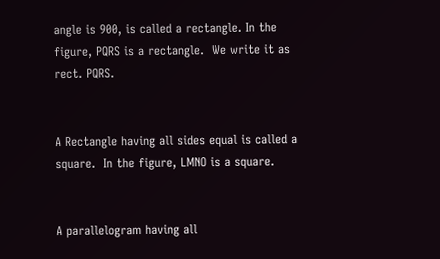angle is 900, is called a rectangle. In the figure, PQRS is a rectangle.  We write it as rect. PQRS.


A Rectangle having all sides equal is called a square.  In the figure, LMNO is a square.


A parallelogram having all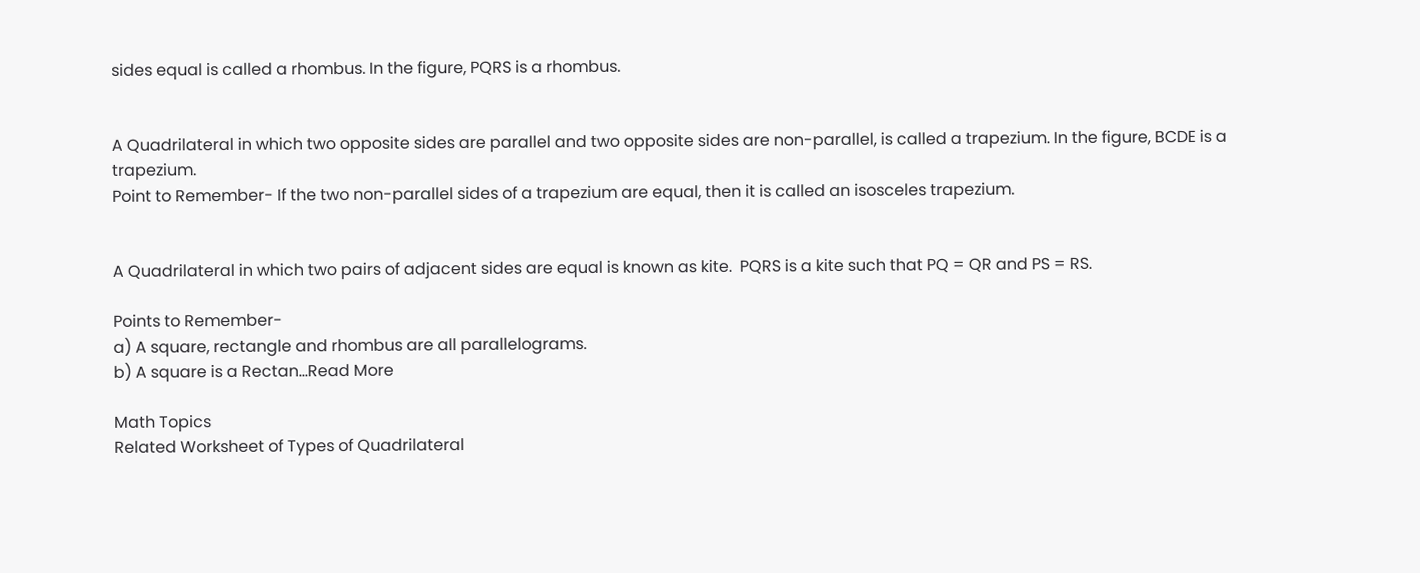sides equal is called a rhombus. In the figure, PQRS is a rhombus.


A Quadrilateral in which two opposite sides are parallel and two opposite sides are non-parallel, is called a trapezium. In the figure, BCDE is a trapezium.
Point to Remember- If the two non-parallel sides of a trapezium are equal, then it is called an isosceles trapezium.


A Quadrilateral in which two pairs of adjacent sides are equal is known as kite.  PQRS is a kite such that PQ = QR and PS = RS.

Points to Remember-
a) A square, rectangle and rhombus are all parallelograms.
b) A square is a Rectan...Read More

Math Topics
Related Worksheet of Types of Quadrilateral